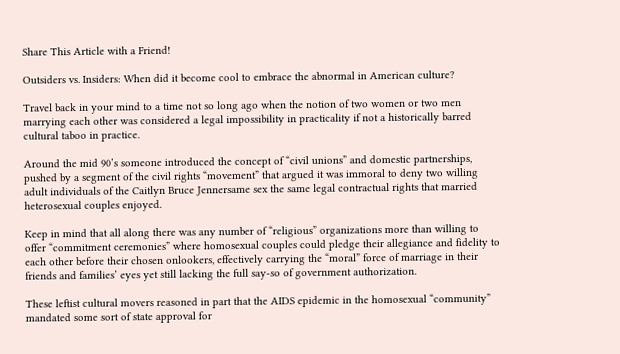Share This Article with a Friend!

Outsiders vs. Insiders: When did it become cool to embrace the abnormal in American culture?

Travel back in your mind to a time not so long ago when the notion of two women or two men marrying each other was considered a legal impossibility in practicality if not a historically barred cultural taboo in practice.

Around the mid 90’s someone introduced the concept of “civil unions” and domestic partnerships, pushed by a segment of the civil rights “movement” that argued it was immoral to deny two willing adult individuals of the Caitlyn Bruce Jennersame sex the same legal contractual rights that married heterosexual couples enjoyed.

Keep in mind that all along there was any number of “religious” organizations more than willing to offer “commitment ceremonies” where homosexual couples could pledge their allegiance and fidelity to each other before their chosen onlookers, effectively carrying the “moral” force of marriage in their friends and families’ eyes yet still lacking the full say-so of government authorization.

These leftist cultural movers reasoned in part that the AIDS epidemic in the homosexual “community” mandated some sort of state approval for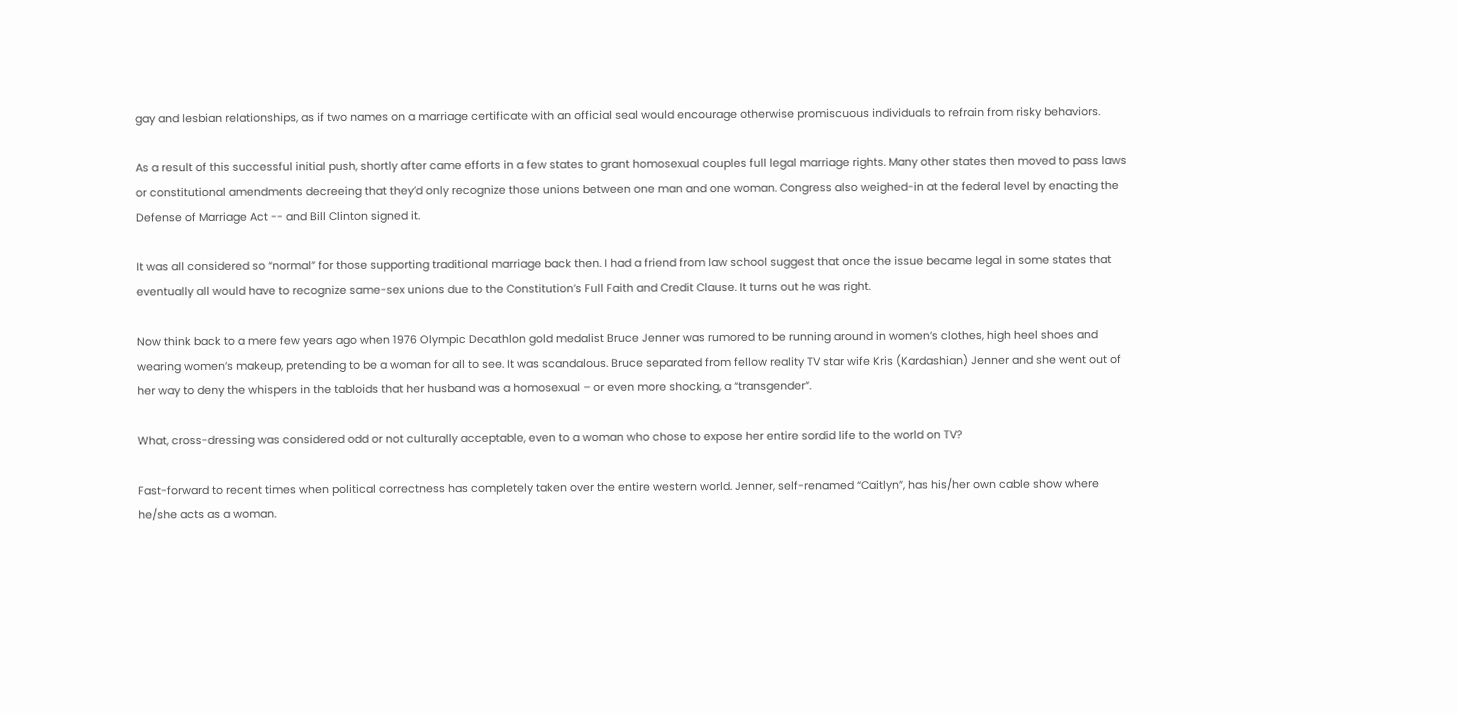gay and lesbian relationships, as if two names on a marriage certificate with an official seal would encourage otherwise promiscuous individuals to refrain from risky behaviors.

As a result of this successful initial push, shortly after came efforts in a few states to grant homosexual couples full legal marriage rights. Many other states then moved to pass laws or constitutional amendments decreeing that they’d only recognize those unions between one man and one woman. Congress also weighed-in at the federal level by enacting the Defense of Marriage Act -- and Bill Clinton signed it.

It was all considered so “normal” for those supporting traditional marriage back then. I had a friend from law school suggest that once the issue became legal in some states that eventually all would have to recognize same-sex unions due to the Constitution’s Full Faith and Credit Clause. It turns out he was right.

Now think back to a mere few years ago when 1976 Olympic Decathlon gold medalist Bruce Jenner was rumored to be running around in women’s clothes, high heel shoes and wearing women’s makeup, pretending to be a woman for all to see. It was scandalous. Bruce separated from fellow reality TV star wife Kris (Kardashian) Jenner and she went out of her way to deny the whispers in the tabloids that her husband was a homosexual – or even more shocking, a “transgender”.

What, cross-dressing was considered odd or not culturally acceptable, even to a woman who chose to expose her entire sordid life to the world on TV?

Fast-forward to recent times when political correctness has completely taken over the entire western world. Jenner, self-renamed “Caitlyn”, has his/her own cable show where he/she acts as a woman.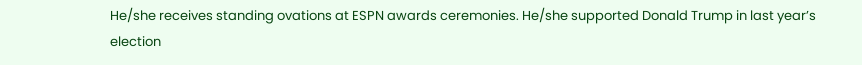He/she receives standing ovations at ESPN awards ceremonies. He/she supported Donald Trump in last year’s election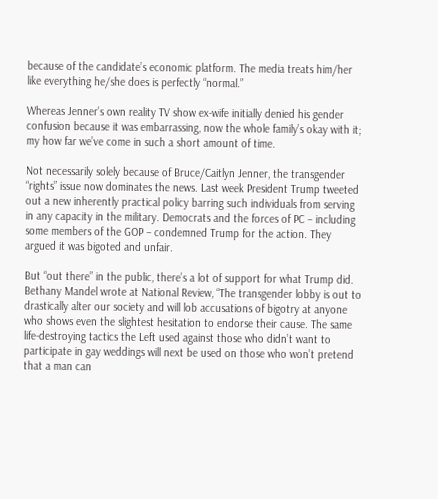because of the candidate’s economic platform. The media treats him/her like everything he/she does is perfectly “normal.”

Whereas Jenner’s own reality TV show ex-wife initially denied his gender confusion because it was embarrassing, now the whole family’s okay with it; my how far we’ve come in such a short amount of time.

Not necessarily solely because of Bruce/Caitlyn Jenner, the transgender “rights” issue now dominates the news. Last week President Trump tweeted out a new inherently practical policy barring such individuals from serving in any capacity in the military. Democrats and the forces of PC – including some members of the GOP – condemned Trump for the action. They argued it was bigoted and unfair.

But “out there” in the public, there’s a lot of support for what Trump did. Bethany Mandel wrote at National Review, “The transgender lobby is out to drastically alter our society and will lob accusations of bigotry at anyone who shows even the slightest hesitation to endorse their cause. The same life-destroying tactics the Left used against those who didn’t want to participate in gay weddings will next be used on those who won’t pretend that a man can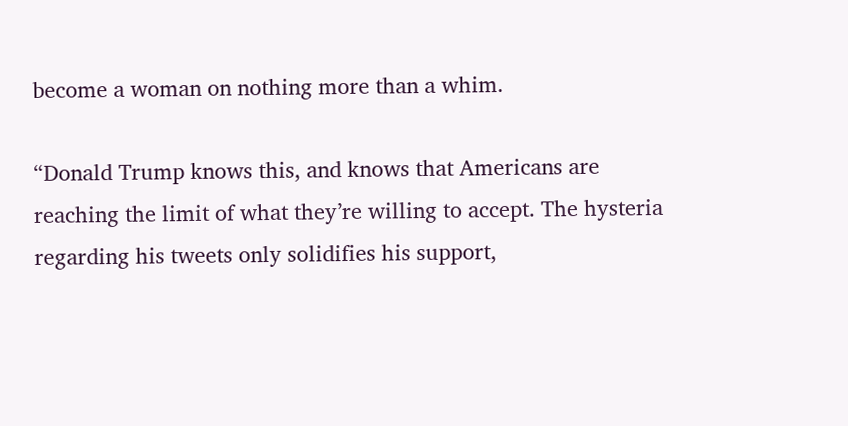become a woman on nothing more than a whim.

“Donald Trump knows this, and knows that Americans are reaching the limit of what they’re willing to accept. The hysteria regarding his tweets only solidifies his support,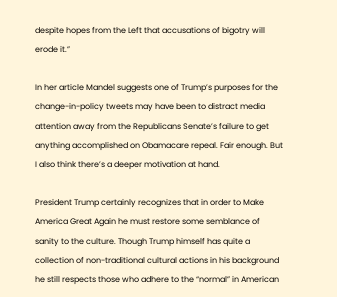despite hopes from the Left that accusations of bigotry will erode it.”

In her article Mandel suggests one of Trump’s purposes for the change-in-policy tweets may have been to distract media attention away from the Republicans Senate’s failure to get anything accomplished on Obamacare repeal. Fair enough. But I also think there’s a deeper motivation at hand.

President Trump certainly recognizes that in order to Make America Great Again he must restore some semblance of sanity to the culture. Though Trump himself has quite a collection of non-traditional cultural actions in his background he still respects those who adhere to the “normal” in American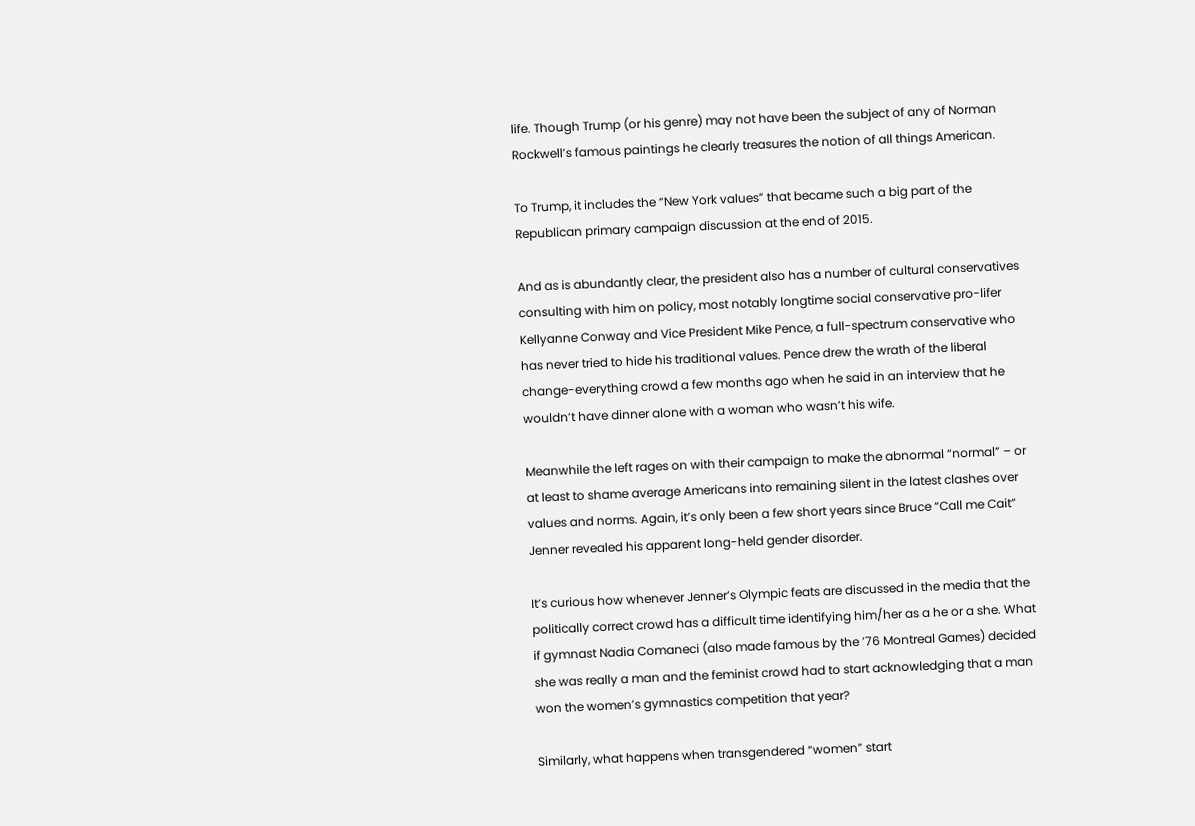life. Though Trump (or his genre) may not have been the subject of any of Norman Rockwell’s famous paintings he clearly treasures the notion of all things American.

To Trump, it includes the “New York values” that became such a big part of the Republican primary campaign discussion at the end of 2015.

And as is abundantly clear, the president also has a number of cultural conservatives consulting with him on policy, most notably longtime social conservative pro-lifer Kellyanne Conway and Vice President Mike Pence, a full-spectrum conservative who has never tried to hide his traditional values. Pence drew the wrath of the liberal change-everything crowd a few months ago when he said in an interview that he wouldn’t have dinner alone with a woman who wasn’t his wife.

Meanwhile the left rages on with their campaign to make the abnormal “normal” – or at least to shame average Americans into remaining silent in the latest clashes over values and norms. Again, it’s only been a few short years since Bruce “Call me Cait” Jenner revealed his apparent long-held gender disorder.

It’s curious how whenever Jenner’s Olympic feats are discussed in the media that the politically correct crowd has a difficult time identifying him/her as a he or a she. What if gymnast Nadia Comaneci (also made famous by the ’76 Montreal Games) decided she was really a man and the feminist crowd had to start acknowledging that a man won the women’s gymnastics competition that year?

Similarly, what happens when transgendered “women” start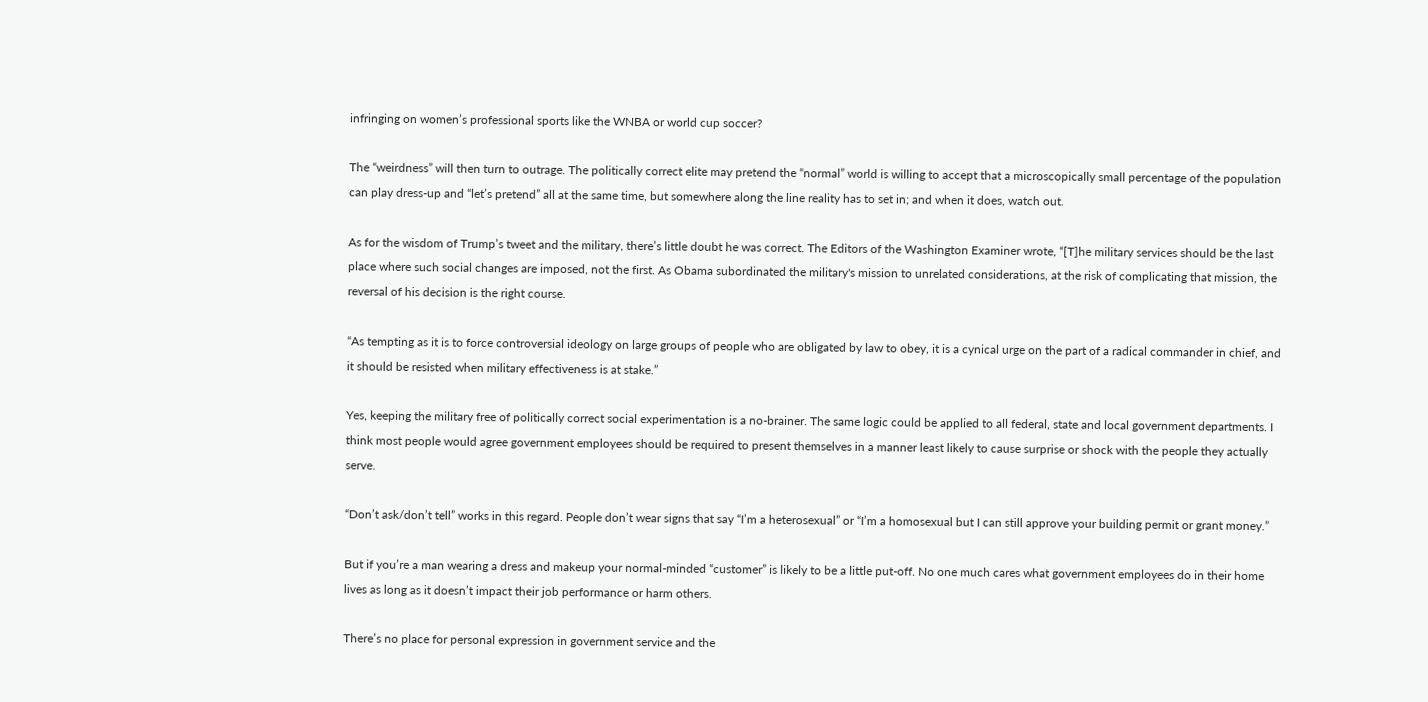infringing on women’s professional sports like the WNBA or world cup soccer?

The “weirdness” will then turn to outrage. The politically correct elite may pretend the “normal” world is willing to accept that a microscopically small percentage of the population can play dress-up and “let’s pretend” all at the same time, but somewhere along the line reality has to set in; and when it does, watch out.

As for the wisdom of Trump’s tweet and the military, there’s little doubt he was correct. The Editors of the Washington Examiner wrote, “[T]he military services should be the last place where such social changes are imposed, not the first. As Obama subordinated the military's mission to unrelated considerations, at the risk of complicating that mission, the reversal of his decision is the right course.

“As tempting as it is to force controversial ideology on large groups of people who are obligated by law to obey, it is a cynical urge on the part of a radical commander in chief, and it should be resisted when military effectiveness is at stake.”

Yes, keeping the military free of politically correct social experimentation is a no-brainer. The same logic could be applied to all federal, state and local government departments. I think most people would agree government employees should be required to present themselves in a manner least likely to cause surprise or shock with the people they actually serve.

“Don’t ask/don’t tell” works in this regard. People don’t wear signs that say “I’m a heterosexual” or “I’m a homosexual but I can still approve your building permit or grant money.”

But if you’re a man wearing a dress and makeup your normal-minded “customer” is likely to be a little put-off. No one much cares what government employees do in their home lives as long as it doesn’t impact their job performance or harm others.

There’s no place for personal expression in government service and the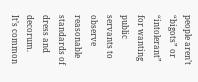people aren’t “bigots” or “intolerant” for wanting public servants to observe reasonable standards of dress and decorum. It’s common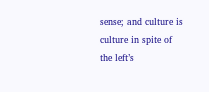sense; and culture is culture in spite of the left’s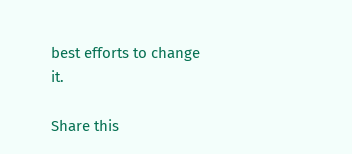best efforts to change it.

Share this